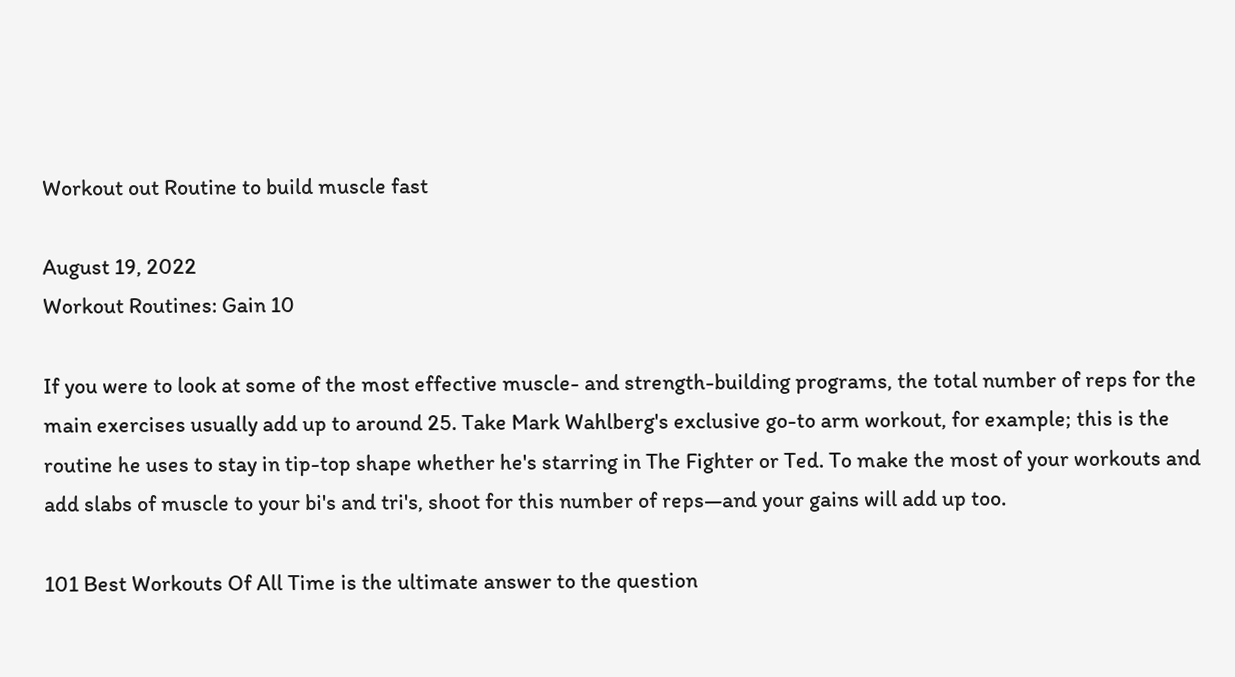Workout out Routine to build muscle fast

August 19, 2022
Workout Routines: Gain 10

If you were to look at some of the most effective muscle- and strength-building programs, the total number of reps for the main exercises usually add up to around 25. Take Mark Wahlberg's exclusive go-to arm workout, for example; this is the routine he uses to stay in tip-top shape whether he's starring in The Fighter or Ted. To make the most of your workouts and add slabs of muscle to your bi's and tri's, shoot for this number of reps—and your gains will add up too.

101 Best Workouts Of All Time is the ultimate answer to the question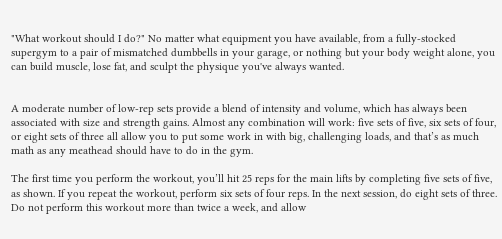"What workout should I do?" No matter what equipment you have available, from a fully-stocked supergym to a pair of mismatched dumbbells in your garage, or nothing but your body weight alone, you can build muscle, lose fat, and sculpt the physique you've always wanted.


A moderate number of low-rep sets provide a blend of intensity and volume, which has always been associated with size and strength gains. Almost any combination will work: five sets of five, six sets of four, or eight sets of three all allow you to put some work in with big, challenging loads, and that’s as much math as any meathead should have to do in the gym.

The first time you perform the workout, you’ll hit 25 reps for the main lifts by completing five sets of five, as shown. If you repeat the workout, perform six sets of four reps. In the next session, do eight sets of three. Do not perform this workout more than twice a week, and allow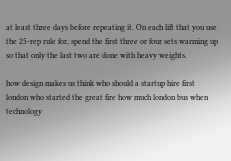at least three days before repeating it. On each lift that you use the 25-rep rule for, spend the first three or four sets warming up so that only the last two are done with heavy weights.

how design makes us think who should a startup hire first london who started the great fire how much london bus when technology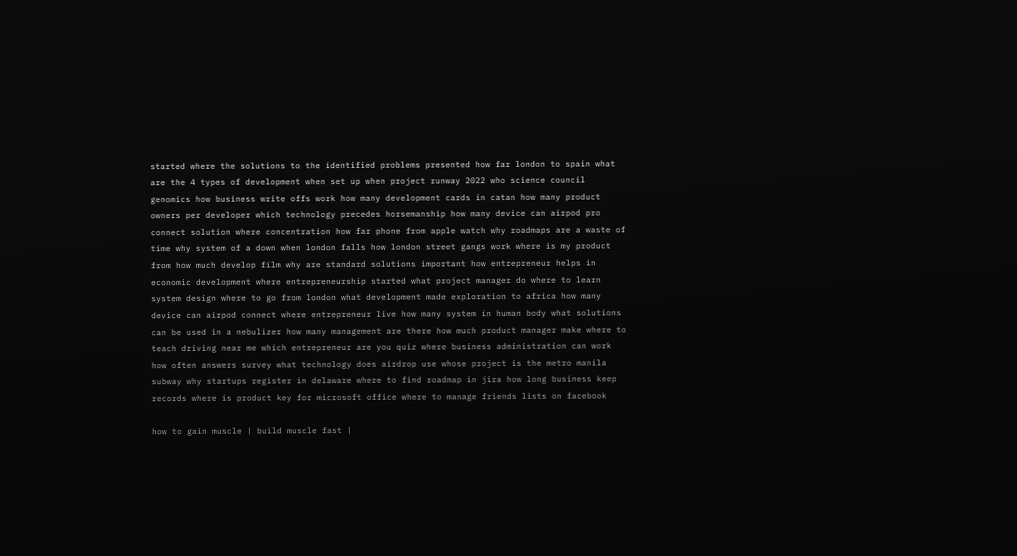started where the solutions to the identified problems presented how far london to spain what are the 4 types of development when set up when project runway 2022 who science council genomics how business write offs work how many development cards in catan how many product owners per developer which technology precedes horsemanship how many device can airpod pro connect solution where concentration how far phone from apple watch why roadmaps are a waste of time why system of a down when london falls how london street gangs work where is my product from how much develop film why are standard solutions important how entrepreneur helps in economic development where entrepreneurship started what project manager do where to learn system design where to go from london what development made exploration to africa how many device can airpod connect where entrepreneur live how many system in human body what solutions can be used in a nebulizer how many management are there how much product manager make where to teach driving near me which entrepreneur are you quiz where business administration can work how often answers survey what technology does airdrop use whose project is the metro manila subway why startups register in delaware where to find roadmap in jira how long business keep records where is product key for microsoft office where to manage friends lists on facebook

how to gain muscle | build muscle fast |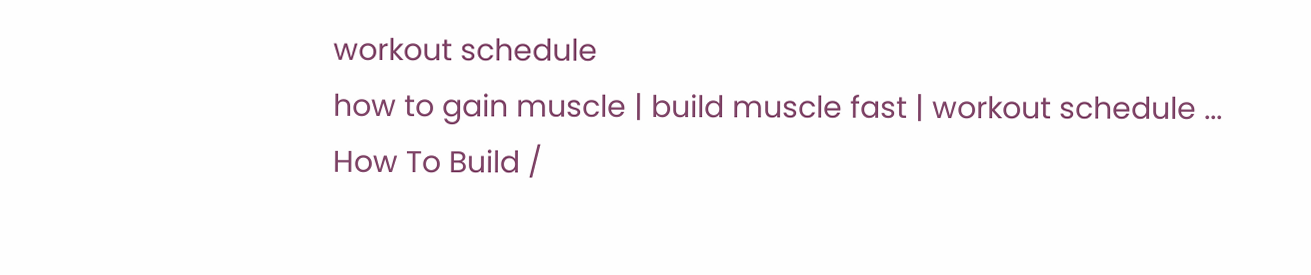workout schedule
how to gain muscle | build muscle fast | workout schedule ...
How To Build /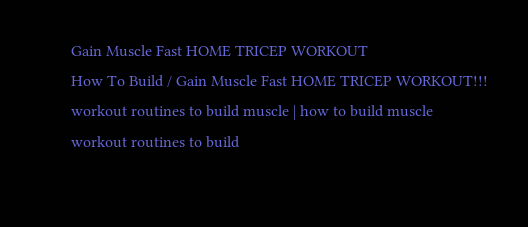Gain Muscle Fast HOME TRICEP WORKOUT
How To Build / Gain Muscle Fast HOME TRICEP WORKOUT!!!
workout routines to build muscle | how to build muscle
workout routines to build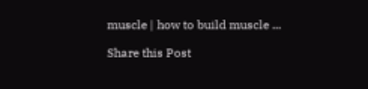muscle | how to build muscle ...

Share this Post